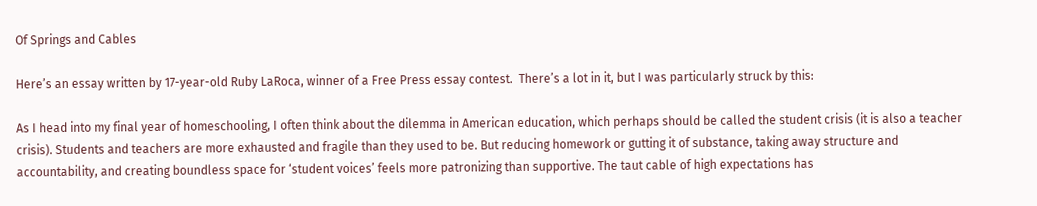Of Springs and Cables

Here’s an essay written by 17-year-old Ruby LaRoca, winner of a Free Press essay contest.  There’s a lot in it, but I was particularly struck by this:

As I head into my final year of homeschooling, I often think about the dilemma in American education, which perhaps should be called the student crisis (it is also a teacher crisis). Students and teachers are more exhausted and fragile than they used to be. But reducing homework or gutting it of substance, taking away structure and accountability, and creating boundless space for ‘student voices’ feels more patronizing than supportive. The taut cable of high expectations has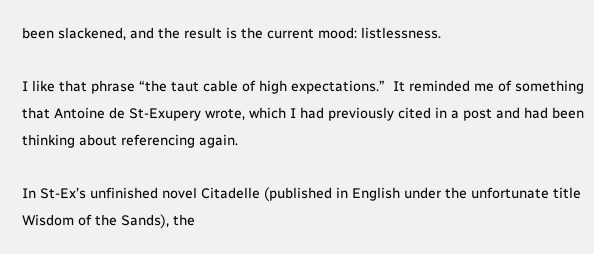been slackened, and the result is the current mood: listlessness.

I like that phrase “the taut cable of high expectations.”  It reminded me of something that Antoine de St-Exupery wrote, which I had previously cited in a post and had been thinking about referencing again.

In St-Ex’s unfinished novel Citadelle (published in English under the unfortunate title Wisdom of the Sands), the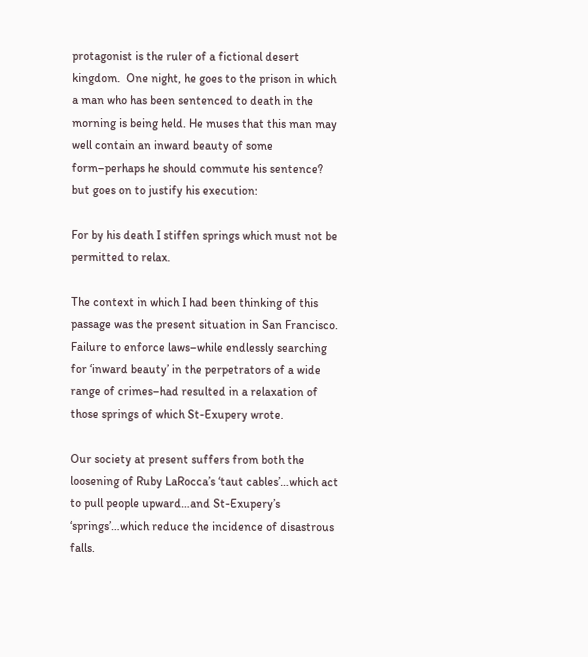protagonist is the ruler of a fictional desert kingdom.  One night, he goes to the prison in which a man who has been sentenced to death in the morning is being held. He muses that this man may well contain an inward beauty of some form–perhaps he should commute his sentence?  but goes on to justify his execution:

For by his death I stiffen springs which must not be permitted to relax.

The context in which I had been thinking of this passage was the present situation in San Francisco.  Failure to enforce laws–while endlessly searching for ‘inward beauty’ in the perpetrators of a wide range of crimes–had resulted in a relaxation of those springs of which St-Exupery wrote.

Our society at present suffers from both the loosening of Ruby LaRocca’s ‘taut cables’…which act to pull people upward…and St-Exupery’s ‘springs’…which reduce the incidence of disastrous falls.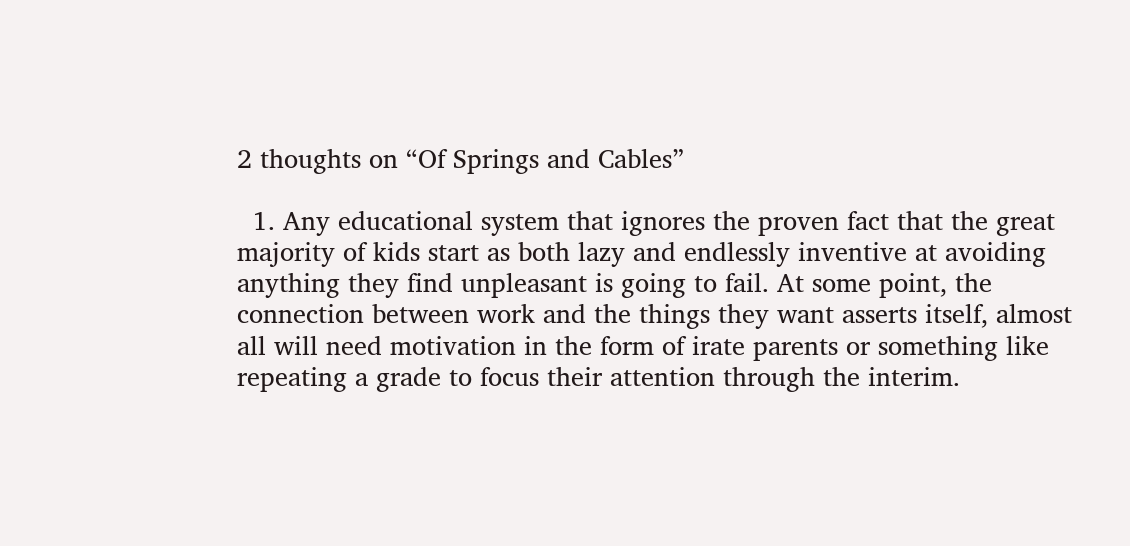2 thoughts on “Of Springs and Cables”

  1. Any educational system that ignores the proven fact that the great majority of kids start as both lazy and endlessly inventive at avoiding anything they find unpleasant is going to fail. At some point, the connection between work and the things they want asserts itself, almost all will need motivation in the form of irate parents or something like repeating a grade to focus their attention through the interim.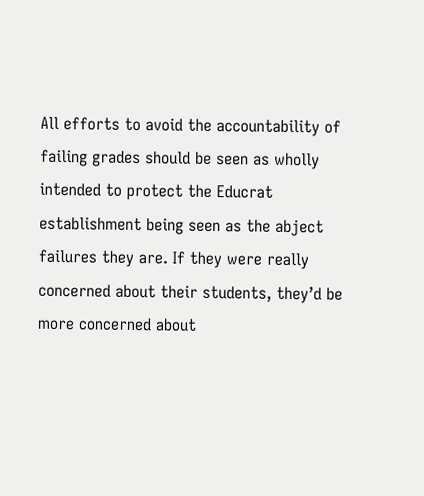All efforts to avoid the accountability of failing grades should be seen as wholly intended to protect the Educrat establishment being seen as the abject failures they are. If they were really concerned about their students, they’d be more concerned about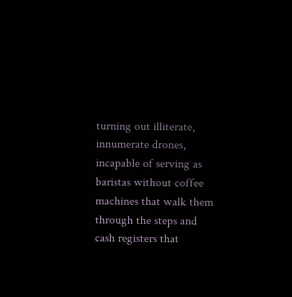turning out illiterate, innumerate drones, incapable of serving as baristas without coffee machines that walk them through the steps and cash registers that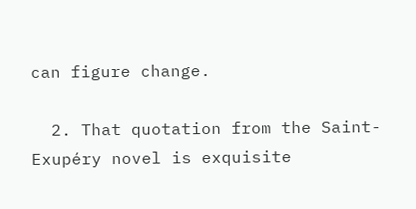can figure change.

  2. That quotation from the Saint-Exupéry novel is exquisite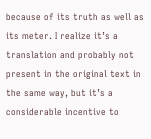because of its truth as well as its meter. I realize it’s a translation and probably not present in the original text in the same way, but it’s a considerable incentive to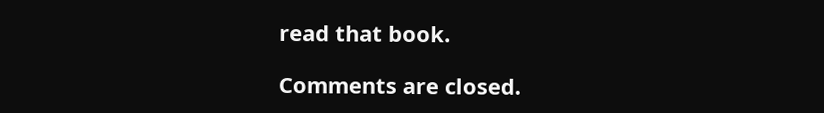read that book.

Comments are closed.